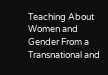Teaching About Women and Gender From a Transnational and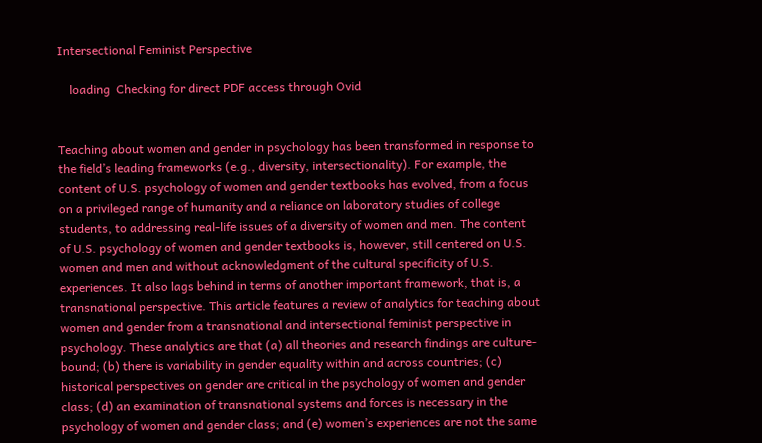Intersectional Feminist Perspective

    loading  Checking for direct PDF access through Ovid


Teaching about women and gender in psychology has been transformed in response to the field’s leading frameworks (e.g., diversity, intersectionality). For example, the content of U.S. psychology of women and gender textbooks has evolved, from a focus on a privileged range of humanity and a reliance on laboratory studies of college students, to addressing real-life issues of a diversity of women and men. The content of U.S. psychology of women and gender textbooks is, however, still centered on U.S. women and men and without acknowledgment of the cultural specificity of U.S. experiences. It also lags behind in terms of another important framework, that is, a transnational perspective. This article features a review of analytics for teaching about women and gender from a transnational and intersectional feminist perspective in psychology. These analytics are that (a) all theories and research findings are culture-bound; (b) there is variability in gender equality within and across countries; (c) historical perspectives on gender are critical in the psychology of women and gender class; (d) an examination of transnational systems and forces is necessary in the psychology of women and gender class; and (e) women’s experiences are not the same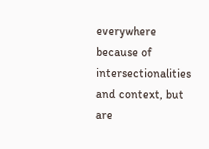everywhere because of intersectionalities and context, but are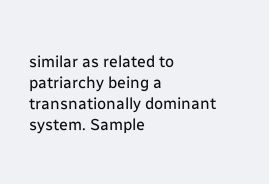similar as related to patriarchy being a transnationally dominant system. Sample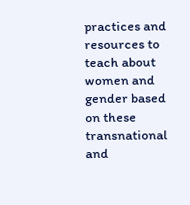practices and resources to teach about women and gender based on these transnational and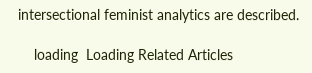intersectional feminist analytics are described.

    loading  Loading Related Articles